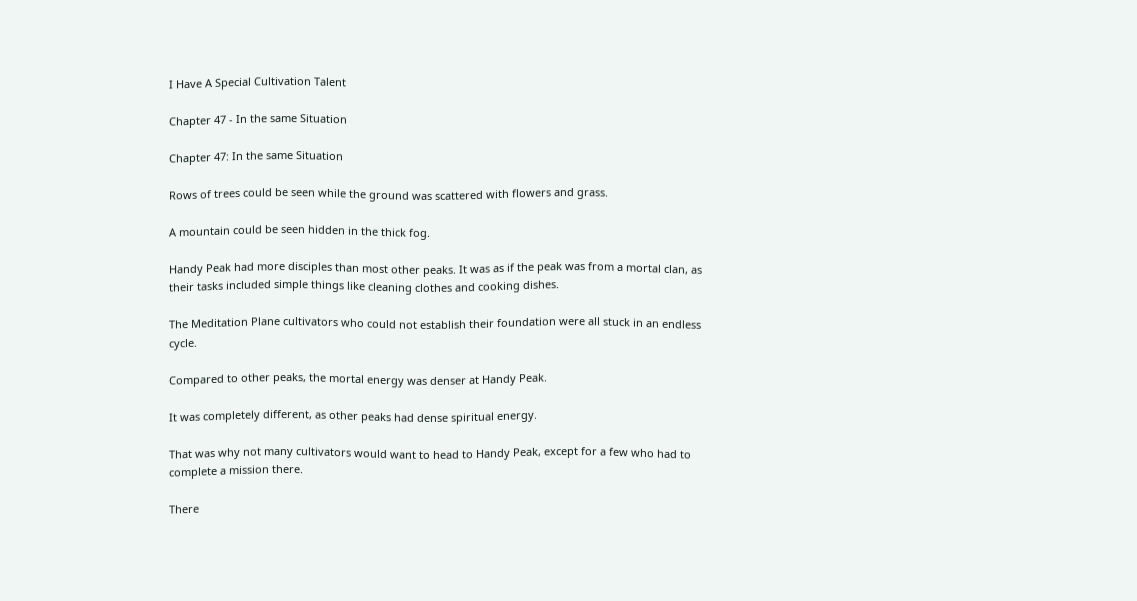I Have A Special Cultivation Talent

Chapter 47 - In the same Situation

Chapter 47: In the same Situation

Rows of trees could be seen while the ground was scattered with flowers and grass.

A mountain could be seen hidden in the thick fog.

Handy Peak had more disciples than most other peaks. It was as if the peak was from a mortal clan, as their tasks included simple things like cleaning clothes and cooking dishes.

The Meditation Plane cultivators who could not establish their foundation were all stuck in an endless cycle.

Compared to other peaks, the mortal energy was denser at Handy Peak.

It was completely different, as other peaks had dense spiritual energy.

That was why not many cultivators would want to head to Handy Peak, except for a few who had to complete a mission there.

There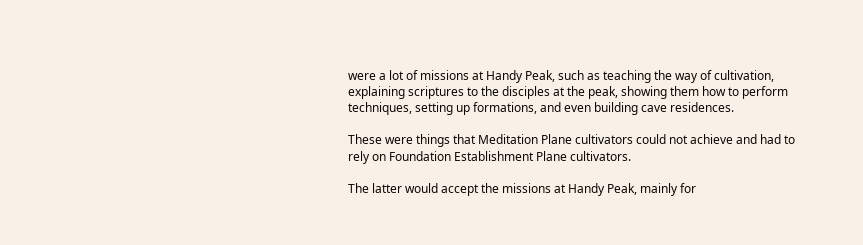were a lot of missions at Handy Peak, such as teaching the way of cultivation, explaining scriptures to the disciples at the peak, showing them how to perform techniques, setting up formations, and even building cave residences.

These were things that Meditation Plane cultivators could not achieve and had to rely on Foundation Establishment Plane cultivators.

The latter would accept the missions at Handy Peak, mainly for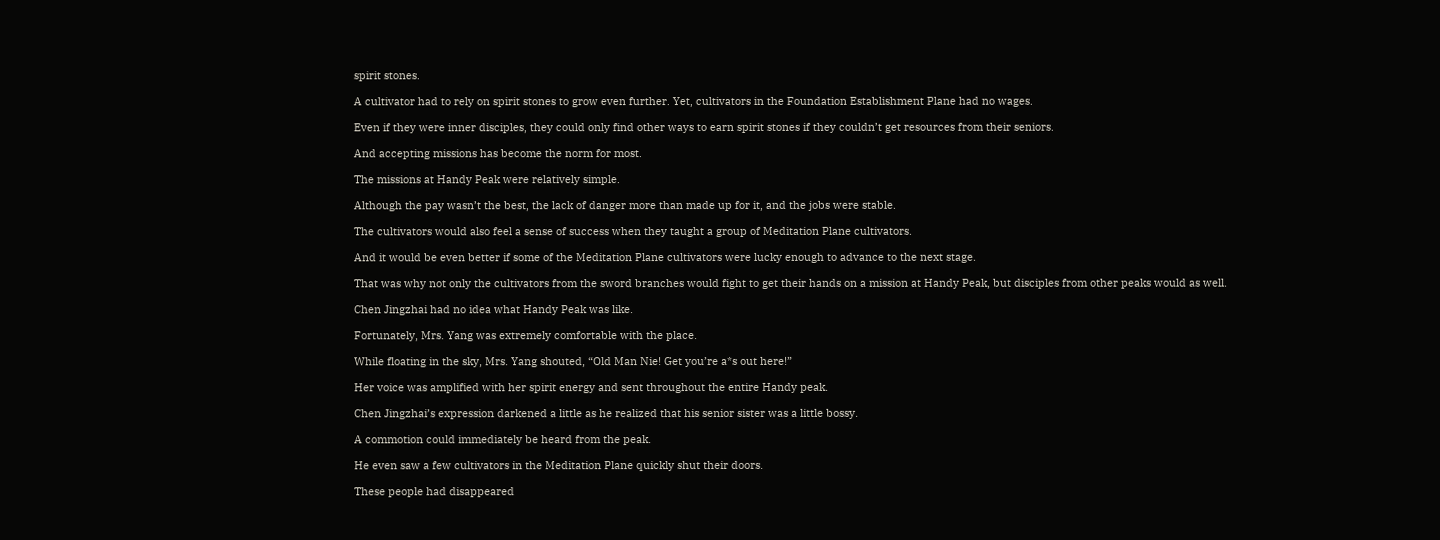spirit stones.

A cultivator had to rely on spirit stones to grow even further. Yet, cultivators in the Foundation Establishment Plane had no wages.

Even if they were inner disciples, they could only find other ways to earn spirit stones if they couldn’t get resources from their seniors.

And accepting missions has become the norm for most.

The missions at Handy Peak were relatively simple.

Although the pay wasn’t the best, the lack of danger more than made up for it, and the jobs were stable.

The cultivators would also feel a sense of success when they taught a group of Meditation Plane cultivators.

And it would be even better if some of the Meditation Plane cultivators were lucky enough to advance to the next stage.

That was why not only the cultivators from the sword branches would fight to get their hands on a mission at Handy Peak, but disciples from other peaks would as well.

Chen Jingzhai had no idea what Handy Peak was like.

Fortunately, Mrs. Yang was extremely comfortable with the place.

While floating in the sky, Mrs. Yang shouted, “Old Man Nie! Get you’re a*s out here!”

Her voice was amplified with her spirit energy and sent throughout the entire Handy peak.

Chen Jingzhai’s expression darkened a little as he realized that his senior sister was a little bossy.

A commotion could immediately be heard from the peak.

He even saw a few cultivators in the Meditation Plane quickly shut their doors.

These people had disappeared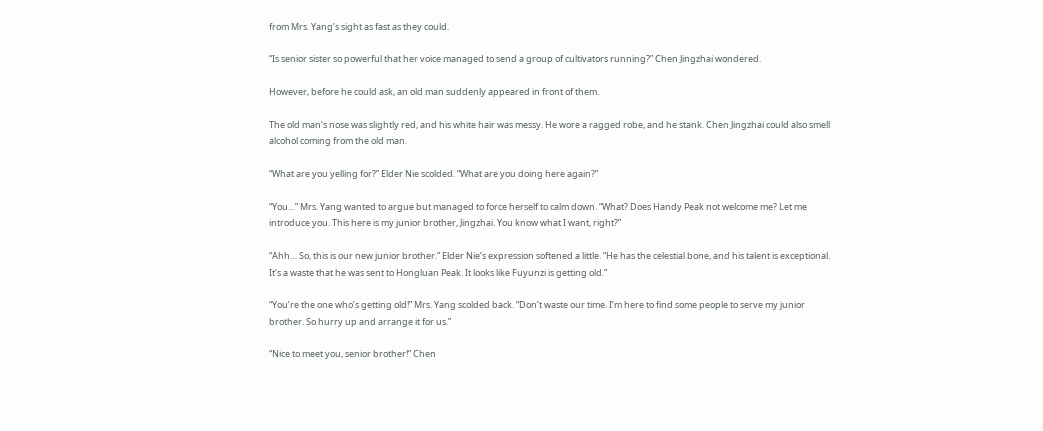from Mrs. Yang’s sight as fast as they could.

“Is senior sister so powerful that her voice managed to send a group of cultivators running?” Chen Jingzhai wondered.

However, before he could ask, an old man suddenly appeared in front of them.

The old man’s nose was slightly red, and his white hair was messy. He wore a ragged robe, and he stank. Chen Jingzhai could also smell alcohol coming from the old man.

“What are you yelling for?” Elder Nie scolded. “What are you doing here again?”

“You…” Mrs. Yang wanted to argue but managed to force herself to calm down. “What? Does Handy Peak not welcome me? Let me introduce you. This here is my junior brother, Jingzhai. You know what I want, right?”

“Ahh… So, this is our new junior brother.” Elder Nie’s expression softened a little. “He has the celestial bone, and his talent is exceptional. It’s a waste that he was sent to Hongluan Peak. It looks like Fuyunzi is getting old.”

“You’re the one who’s getting old!” Mrs. Yang scolded back. “Don’t waste our time. I’m here to find some people to serve my junior brother. So hurry up and arrange it for us.”

“Nice to meet you, senior brother!” Chen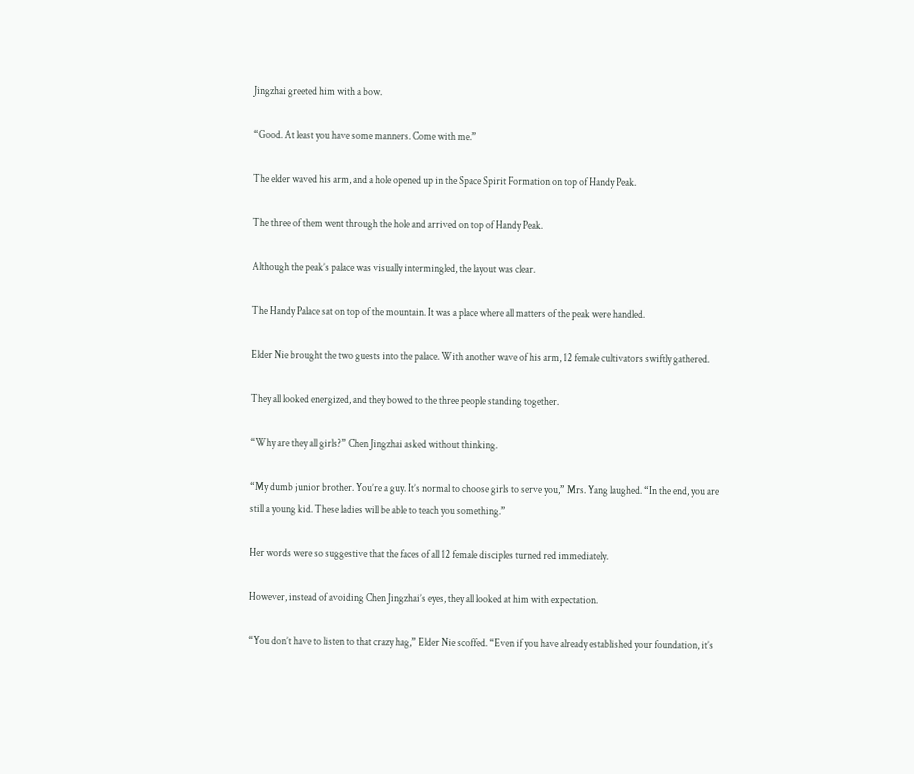Jingzhai greeted him with a bow.

“Good. At least you have some manners. Come with me.”

The elder waved his arm, and a hole opened up in the Space Spirit Formation on top of Handy Peak.

The three of them went through the hole and arrived on top of Handy Peak.

Although the peak’s palace was visually intermingled, the layout was clear.

The Handy Palace sat on top of the mountain. It was a place where all matters of the peak were handled.

Elder Nie brought the two guests into the palace. With another wave of his arm, 12 female cultivators swiftly gathered.

They all looked energized, and they bowed to the three people standing together.

“Why are they all girls?” Chen Jingzhai asked without thinking.

“My dumb junior brother. You’re a guy. It’s normal to choose girls to serve you,” Mrs. Yang laughed. “In the end, you are still a young kid. These ladies will be able to teach you something.”

Her words were so suggestive that the faces of all 12 female disciples turned red immediately.

However, instead of avoiding Chen Jingzhai’s eyes, they all looked at him with expectation.

“You don’t have to listen to that crazy hag,” Elder Nie scoffed. “Even if you have already established your foundation, it’s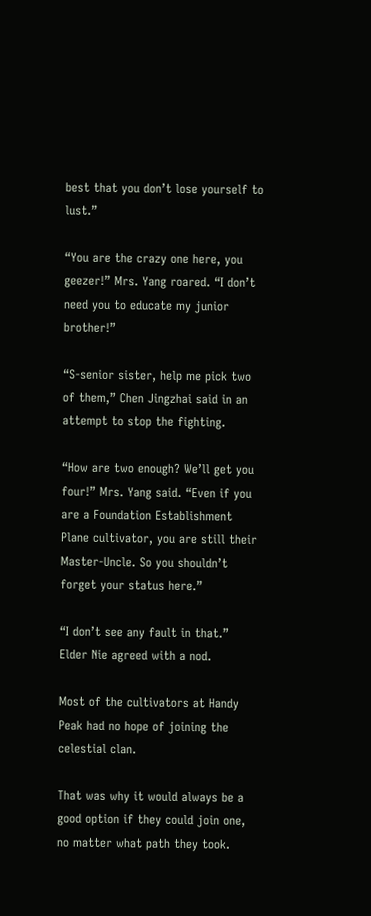best that you don’t lose yourself to lust.”

“You are the crazy one here, you geezer!” Mrs. Yang roared. “I don’t need you to educate my junior brother!”

“S-senior sister, help me pick two of them,” Chen Jingzhai said in an attempt to stop the fighting.

“How are two enough? We’ll get you four!” Mrs. Yang said. “Even if you are a Foundation Establishment Plane cultivator, you are still their Master-Uncle. So you shouldn’t forget your status here.”

“I don’t see any fault in that.” Elder Nie agreed with a nod.

Most of the cultivators at Handy Peak had no hope of joining the celestial clan.

That was why it would always be a good option if they could join one, no matter what path they took.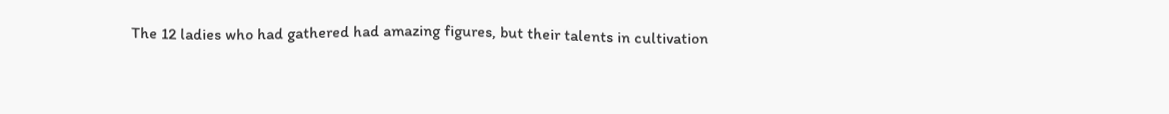The 12 ladies who had gathered had amazing figures, but their talents in cultivation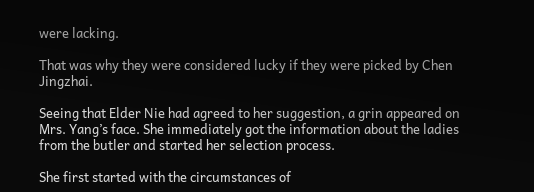were lacking.

That was why they were considered lucky if they were picked by Chen Jingzhai.

Seeing that Elder Nie had agreed to her suggestion, a grin appeared on Mrs. Yang’s face. She immediately got the information about the ladies from the butler and started her selection process.

She first started with the circumstances of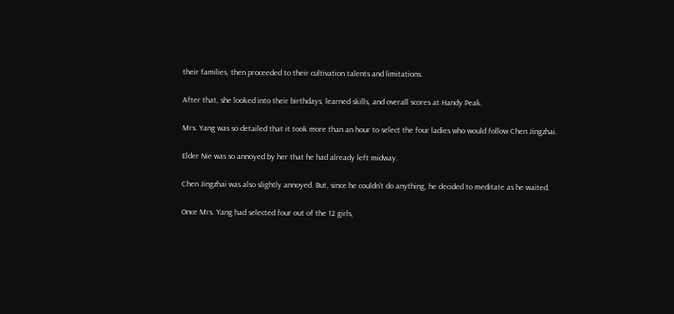their families, then proceeded to their cultivation talents and limitations.

After that, she looked into their birthdays, learned skills, and overall scores at Handy Peak.

Mrs. Yang was so detailed that it took more than an hour to select the four ladies who would follow Chen Jingzhai.

Elder Nie was so annoyed by her that he had already left midway.

Chen Jingzhai was also slightly annoyed. But, since he couldn’t do anything, he decided to meditate as he waited.

Once Mrs. Yang had selected four out of the 12 girls,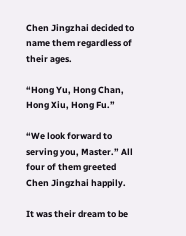Chen Jingzhai decided to name them regardless of their ages.

“Hong Yu, Hong Chan, Hong Xiu, Hong Fu.”

“We look forward to serving you, Master.” All four of them greeted Chen Jingzhai happily.

It was their dream to be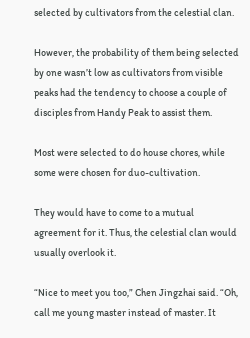selected by cultivators from the celestial clan.

However, the probability of them being selected by one wasn’t low as cultivators from visible peaks had the tendency to choose a couple of disciples from Handy Peak to assist them.

Most were selected to do house chores, while some were chosen for duo-cultivation.

They would have to come to a mutual agreement for it. Thus, the celestial clan would usually overlook it.

“Nice to meet you too,” Chen Jingzhai said. “Oh, call me young master instead of master. It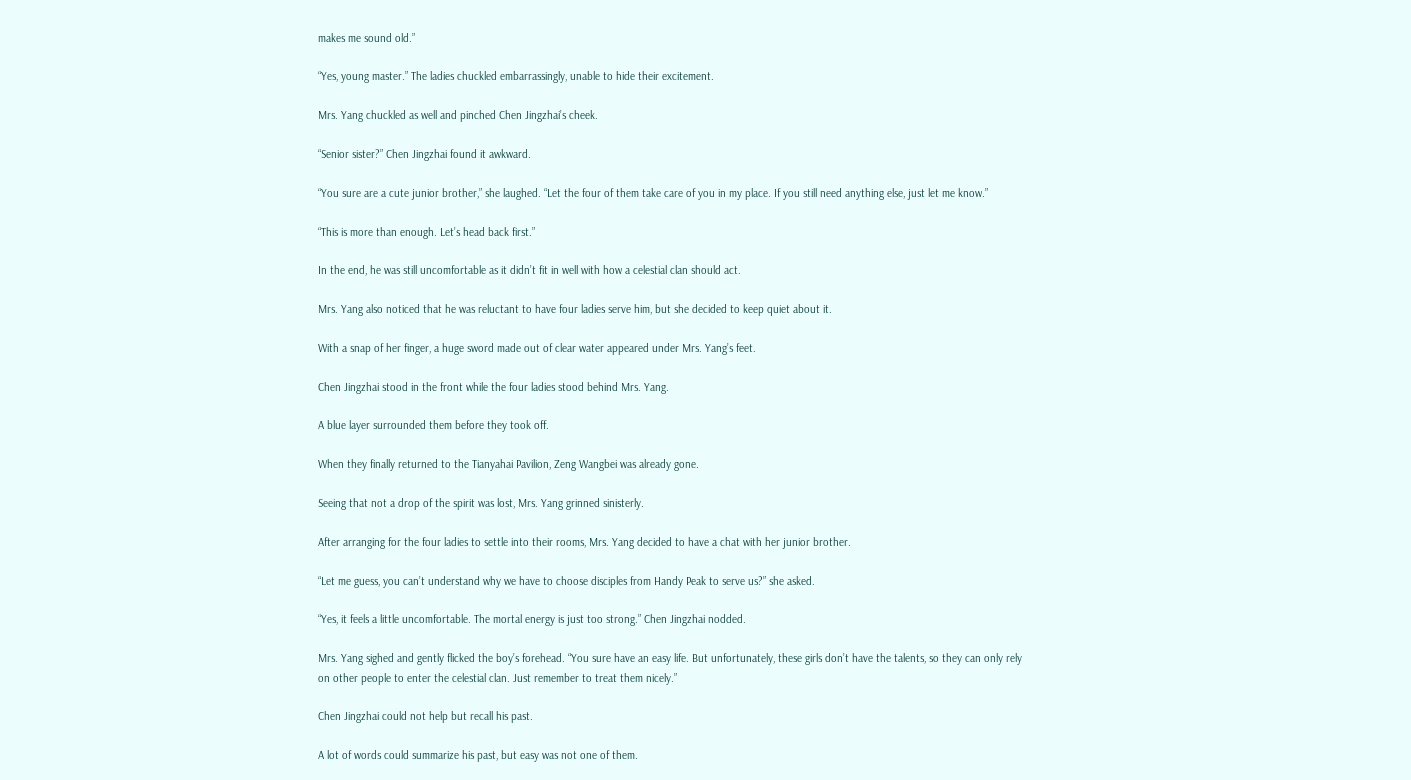makes me sound old.”

“Yes, young master.” The ladies chuckled embarrassingly, unable to hide their excitement.

Mrs. Yang chuckled as well and pinched Chen Jingzhai’s cheek.

“Senior sister?” Chen Jingzhai found it awkward.

“You sure are a cute junior brother,” she laughed. “Let the four of them take care of you in my place. If you still need anything else, just let me know.”

“This is more than enough. Let’s head back first.”

In the end, he was still uncomfortable as it didn’t fit in well with how a celestial clan should act.

Mrs. Yang also noticed that he was reluctant to have four ladies serve him, but she decided to keep quiet about it.

With a snap of her finger, a huge sword made out of clear water appeared under Mrs. Yang’s feet.

Chen Jingzhai stood in the front while the four ladies stood behind Mrs. Yang.

A blue layer surrounded them before they took off.

When they finally returned to the Tianyahai Pavilion, Zeng Wangbei was already gone.

Seeing that not a drop of the spirit was lost, Mrs. Yang grinned sinisterly.

After arranging for the four ladies to settle into their rooms, Mrs. Yang decided to have a chat with her junior brother.

“Let me guess, you can’t understand why we have to choose disciples from Handy Peak to serve us?” she asked.

“Yes, it feels a little uncomfortable. The mortal energy is just too strong.” Chen Jingzhai nodded.

Mrs. Yang sighed and gently flicked the boy’s forehead. “You sure have an easy life. But unfortunately, these girls don’t have the talents, so they can only rely on other people to enter the celestial clan. Just remember to treat them nicely.”

Chen Jingzhai could not help but recall his past.

A lot of words could summarize his past, but easy was not one of them.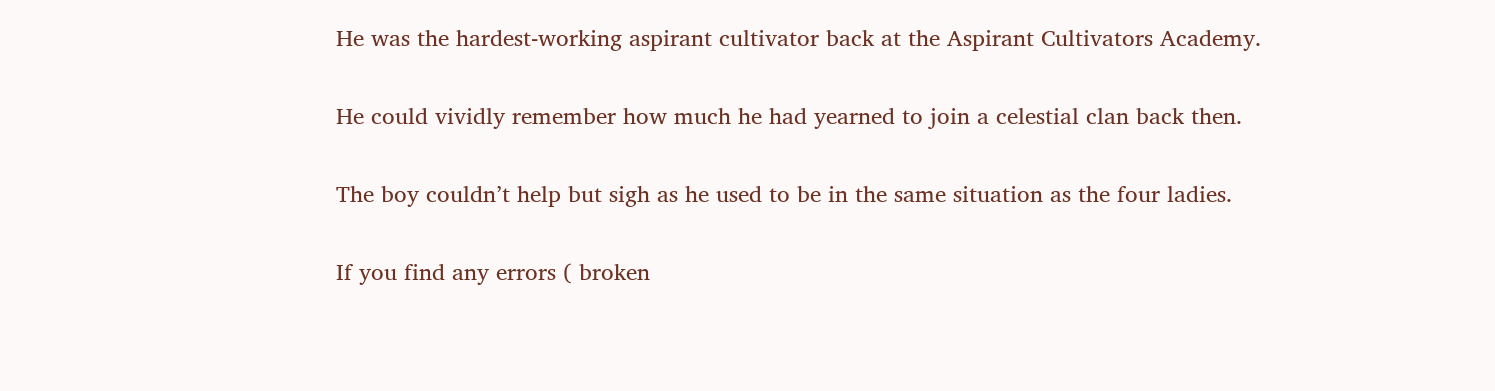He was the hardest-working aspirant cultivator back at the Aspirant Cultivators Academy.

He could vividly remember how much he had yearned to join a celestial clan back then.

The boy couldn’t help but sigh as he used to be in the same situation as the four ladies.

If you find any errors ( broken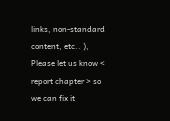links, non-standard content, etc.. ), Please let us know < report chapter > so we can fix it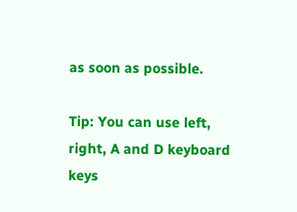as soon as possible.

Tip: You can use left, right, A and D keyboard keys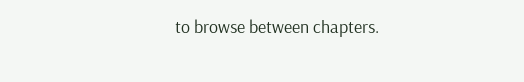to browse between chapters.